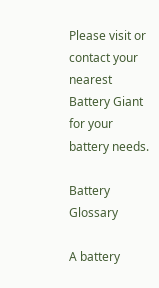Please visit or contact your nearest Battery Giant for your battery needs.

Battery Glossary

A battery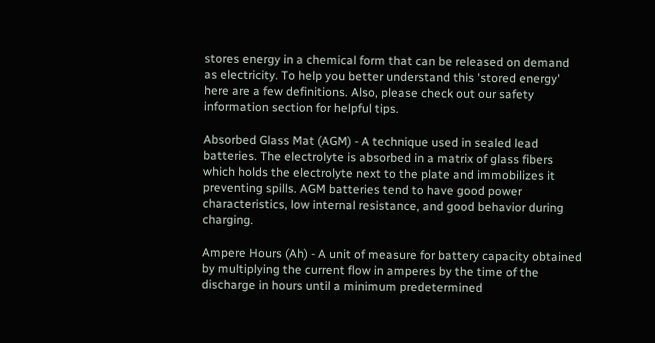stores energy in a chemical form that can be released on demand as electricity. To help you better understand this 'stored energy' here are a few definitions. Also, please check out our safety information section for helpful tips.

Absorbed Glass Mat (AGM) - A technique used in sealed lead batteries. The electrolyte is absorbed in a matrix of glass fibers which holds the electrolyte next to the plate and immobilizes it preventing spills. AGM batteries tend to have good power characteristics, low internal resistance, and good behavior during charging.

Ampere Hours (Ah) - A unit of measure for battery capacity obtained by multiplying the current flow in amperes by the time of the discharge in hours until a minimum predetermined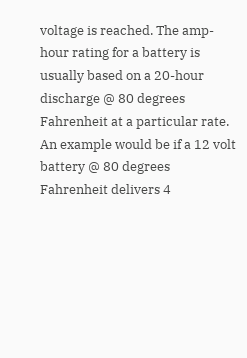voltage is reached. The amp-hour rating for a battery is usually based on a 20-hour discharge @ 80 degrees Fahrenheit at a particular rate. An example would be if a 12 volt battery @ 80 degrees Fahrenheit delivers 4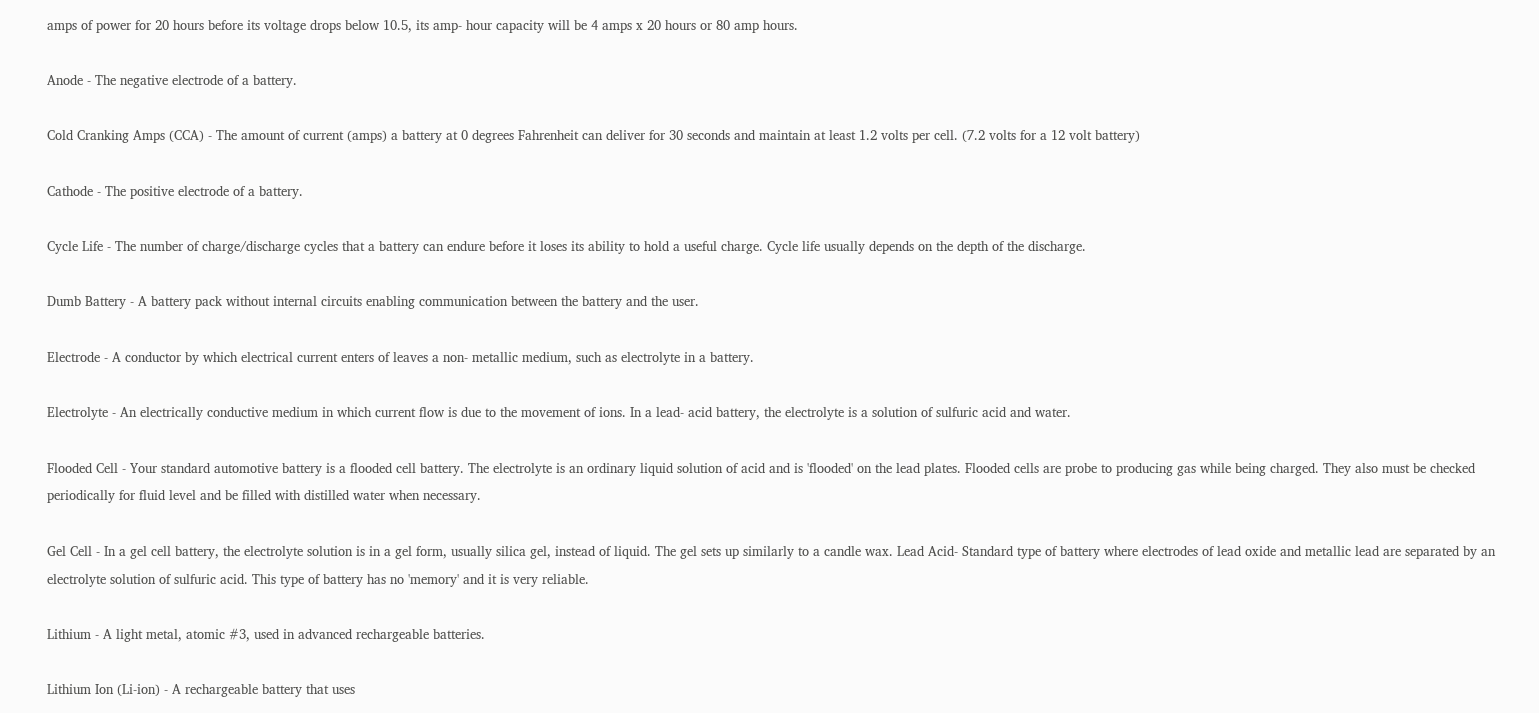amps of power for 20 hours before its voltage drops below 10.5, its amp- hour capacity will be 4 amps x 20 hours or 80 amp hours.

Anode - The negative electrode of a battery.

Cold Cranking Amps (CCA) - The amount of current (amps) a battery at 0 degrees Fahrenheit can deliver for 30 seconds and maintain at least 1.2 volts per cell. (7.2 volts for a 12 volt battery)

Cathode - The positive electrode of a battery.

Cycle Life - The number of charge/discharge cycles that a battery can endure before it loses its ability to hold a useful charge. Cycle life usually depends on the depth of the discharge.

Dumb Battery - A battery pack without internal circuits enabling communication between the battery and the user.

Electrode - A conductor by which electrical current enters of leaves a non- metallic medium, such as electrolyte in a battery.

Electrolyte - An electrically conductive medium in which current flow is due to the movement of ions. In a lead- acid battery, the electrolyte is a solution of sulfuric acid and water.

Flooded Cell - Your standard automotive battery is a flooded cell battery. The electrolyte is an ordinary liquid solution of acid and is 'flooded' on the lead plates. Flooded cells are probe to producing gas while being charged. They also must be checked periodically for fluid level and be filled with distilled water when necessary.

Gel Cell - In a gel cell battery, the electrolyte solution is in a gel form, usually silica gel, instead of liquid. The gel sets up similarly to a candle wax. Lead Acid- Standard type of battery where electrodes of lead oxide and metallic lead are separated by an electrolyte solution of sulfuric acid. This type of battery has no 'memory' and it is very reliable.

Lithium - A light metal, atomic #3, used in advanced rechargeable batteries.

Lithium Ion (Li-ion) - A rechargeable battery that uses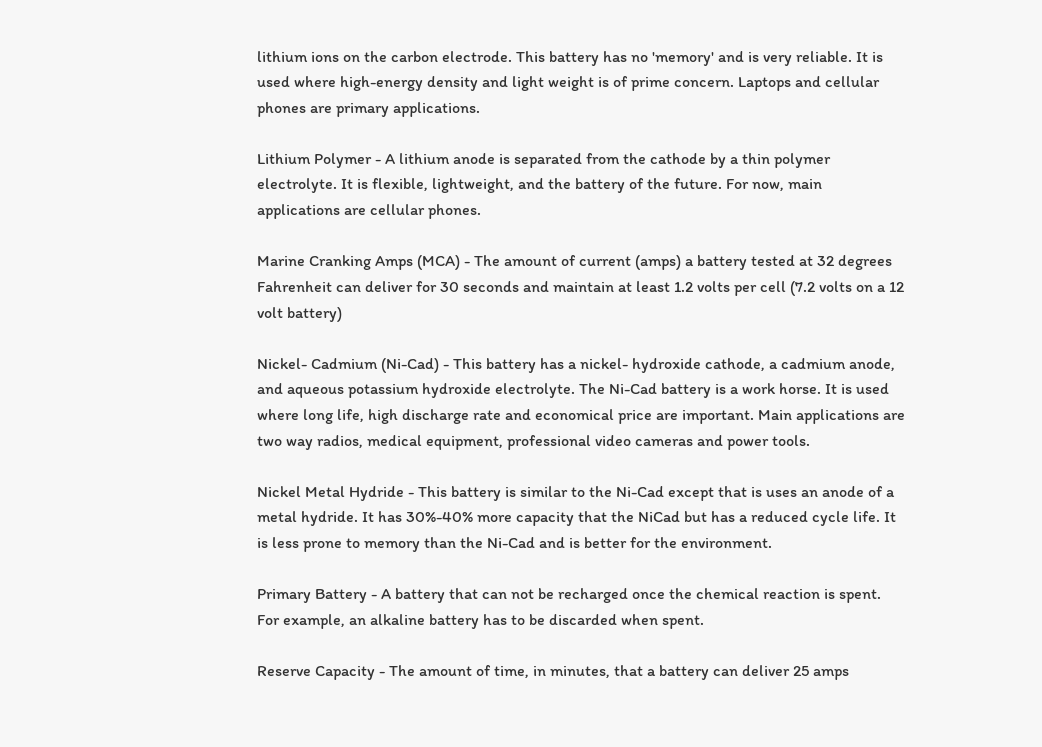lithium ions on the carbon electrode. This battery has no 'memory' and is very reliable. It is used where high-energy density and light weight is of prime concern. Laptops and cellular phones are primary applications.

Lithium Polymer - A lithium anode is separated from the cathode by a thin polymer electrolyte. It is flexible, lightweight, and the battery of the future. For now, main applications are cellular phones.

Marine Cranking Amps (MCA) - The amount of current (amps) a battery tested at 32 degrees Fahrenheit can deliver for 30 seconds and maintain at least 1.2 volts per cell (7.2 volts on a 12 volt battery)

Nickel- Cadmium (Ni-Cad) - This battery has a nickel- hydroxide cathode, a cadmium anode, and aqueous potassium hydroxide electrolyte. The Ni-Cad battery is a work horse. It is used where long life, high discharge rate and economical price are important. Main applications are two way radios, medical equipment, professional video cameras and power tools.

Nickel Metal Hydride - This battery is similar to the Ni-Cad except that is uses an anode of a metal hydride. It has 30%-40% more capacity that the NiCad but has a reduced cycle life. It is less prone to memory than the Ni-Cad and is better for the environment.

Primary Battery - A battery that can not be recharged once the chemical reaction is spent. For example, an alkaline battery has to be discarded when spent.

Reserve Capacity - The amount of time, in minutes, that a battery can deliver 25 amps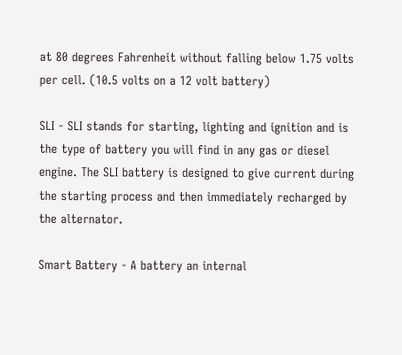at 80 degrees Fahrenheit without falling below 1.75 volts per cell. (10.5 volts on a 12 volt battery)

SLI - SLI stands for starting, lighting and ignition and is the type of battery you will find in any gas or diesel engine. The SLI battery is designed to give current during the starting process and then immediately recharged by the alternator.

Smart Battery - A battery an internal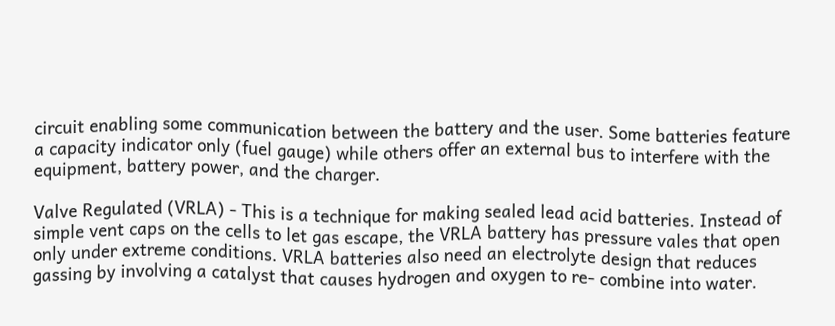circuit enabling some communication between the battery and the user. Some batteries feature a capacity indicator only (fuel gauge) while others offer an external bus to interfere with the equipment, battery power, and the charger.

Valve Regulated (VRLA) - This is a technique for making sealed lead acid batteries. Instead of simple vent caps on the cells to let gas escape, the VRLA battery has pressure vales that open only under extreme conditions. VRLA batteries also need an electrolyte design that reduces gassing by involving a catalyst that causes hydrogen and oxygen to re- combine into water.